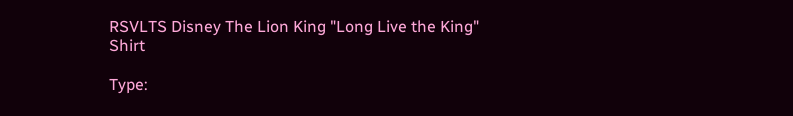RSVLTS Disney The Lion King "Long Live the King" Shirt

Type: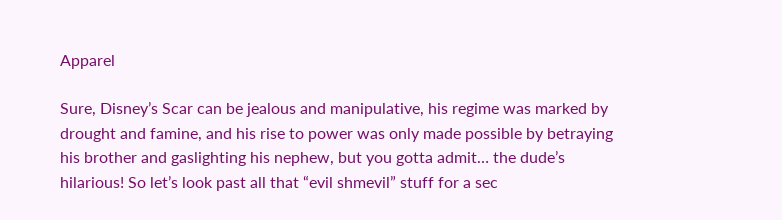Apparel

Sure, Disney’s Scar can be jealous and manipulative, his regime was marked by drought and famine, and his rise to power was only made possible by betraying his brother and gaslighting his nephew, but you gotta admit… the dude’s hilarious! So let’s look past all that “evil shmevil” stuff for a sec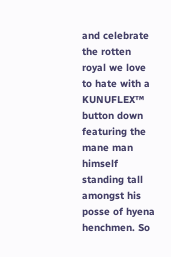and celebrate the rotten royal we love to hate with a KUNUFLEX™ button down featuring the mane man himself standing tall amongst his posse of hyena henchmen. So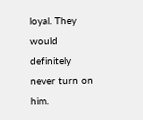loyal. They would definitely never turn on him.